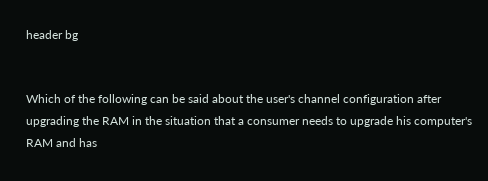header bg


Which of the following can be said about the user's channel configuration after upgrading the RAM in the situation that a consumer needs to upgrade his computer's RAM and has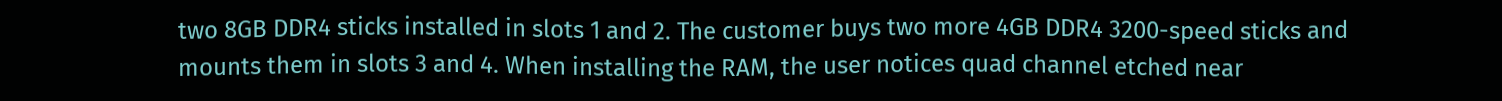two 8GB DDR4 sticks installed in slots 1 and 2. The customer buys two more 4GB DDR4 3200-speed sticks and mounts them in slots 3 and 4. When installing the RAM, the user notices quad channel etched near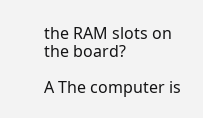the RAM slots on the board?

A The computer is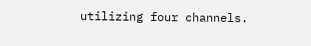utilizing four channels.